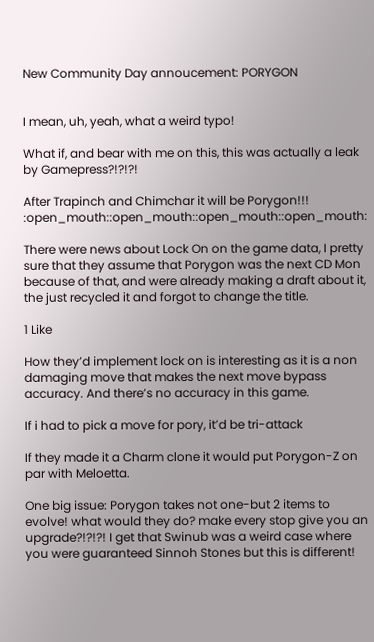New Community Day annoucement: PORYGON


I mean, uh, yeah, what a weird typo!

What if, and bear with me on this, this was actually a leak by Gamepress?!?!?!

After Trapinch and Chimchar it will be Porygon!!! :open_mouth::open_mouth::open_mouth::open_mouth:

There were news about Lock On on the game data, I pretty sure that they assume that Porygon was the next CD Mon because of that, and were already making a draft about it, the just recycled it and forgot to change the title.

1 Like

How they’d implement lock on is interesting as it is a non damaging move that makes the next move bypass accuracy. And there’s no accuracy in this game.

If i had to pick a move for pory, it’d be tri-attack

If they made it a Charm clone it would put Porygon-Z on par with Meloetta.

One big issue: Porygon takes not one-but 2 items to evolve! what would they do? make every stop give you an upgrade?!?!?! I get that Swinub was a weird case where you were guaranteed Sinnoh Stones but this is different!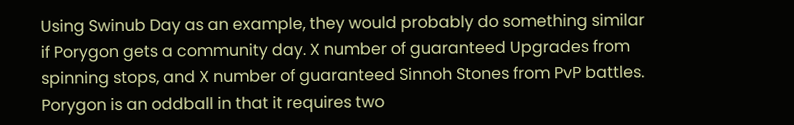Using Swinub Day as an example, they would probably do something similar if Porygon gets a community day. X number of guaranteed Upgrades from spinning stops, and X number of guaranteed Sinnoh Stones from PvP battles. Porygon is an oddball in that it requires two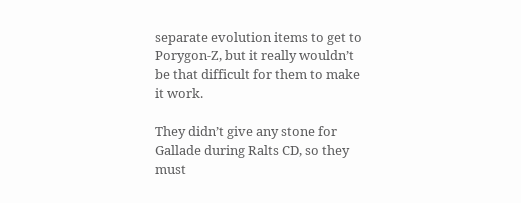separate evolution items to get to Porygon-Z, but it really wouldn’t be that difficult for them to make it work.

They didn’t give any stone for Gallade during Ralts CD, so they must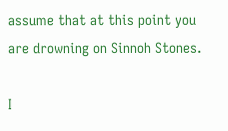assume that at this point you are drowning on Sinnoh Stones.

I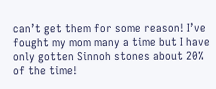can’t get them for some reason! I’ve fought my mom many a time but I have only gotten Sinnoh stones about 20% of the time!